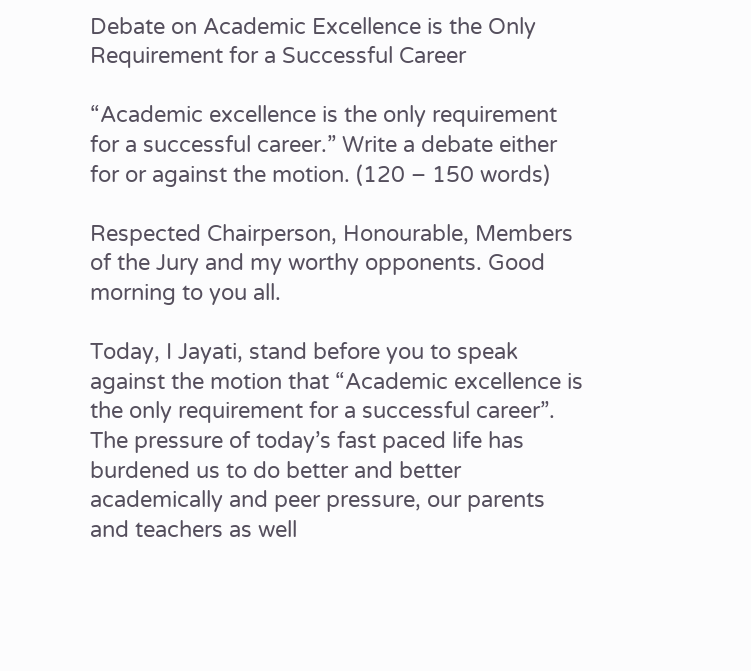Debate on Academic Excellence is the Only Requirement for a Successful Career

“Academic excellence is the only requirement for a successful career.” Write a debate either for or against the motion. (120 – 150 words)

Respected Chairperson, Honourable, Members of the Jury and my worthy opponents. Good morning to you all.

Today, I Jayati, stand before you to speak against the motion that “Academic excellence is the only requirement for a successful career”. The pressure of today’s fast paced life has burdened us to do better and better academically and peer pressure, our parents and teachers as well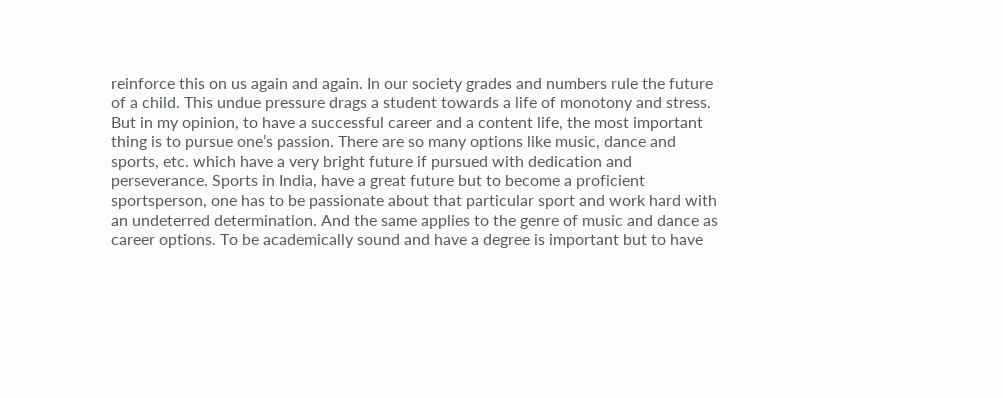reinforce this on us again and again. In our society grades and numbers rule the future of a child. This undue pressure drags a student towards a life of monotony and stress. But in my opinion, to have a successful career and a content life, the most important thing is to pursue one’s passion. There are so many options like music, dance and sports, etc. which have a very bright future if pursued with dedication and perseverance. Sports in India, have a great future but to become a proficient sportsperson, one has to be passionate about that particular sport and work hard with an undeterred determination. And the same applies to the genre of music and dance as career options. To be academically sound and have a degree is important but to have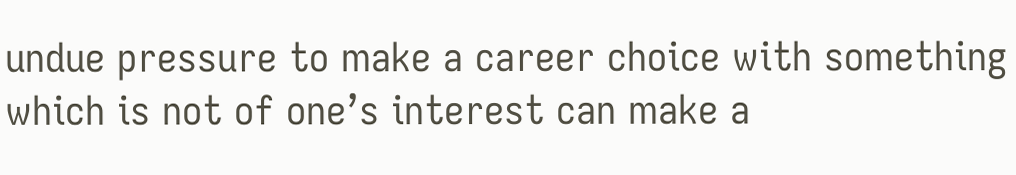undue pressure to make a career choice with something which is not of one’s interest can make a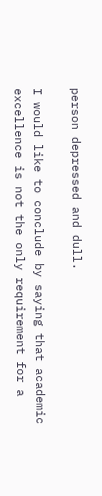person depressed and dull.

I would like to conclude by saying that academic excellence is not the only requirement for a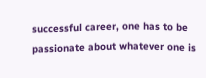successful career, one has to be passionate about whatever one is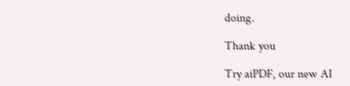doing.

Thank you

Try aiPDF, our new AI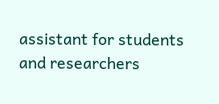assistant for students and researchers